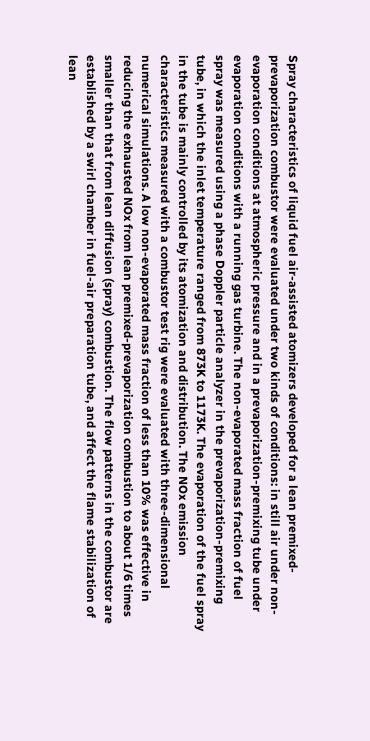Spray characteristics of liquid fuel air-assisted atomizers developed for a lean premixed-prevaporization combustor were evaluated under two kinds of conditions: in still air under non-evaporation conditions at atmospheric pressure and in a prevaporization-premixing tube under evaporation conditions with a running gas turbine. The non-evaporated mass fraction of fuel spray was measured using a phase Doppler particle analyzer in the prevaporization-premixing tube, in which the inlet temperature ranged from 873K to 1173K. The evaporation of the fuel spray in the tube is mainly controlled by its atomization and distribution. The NOx emission characteristics measured with a combustor test rig were evaluated with three-dimensional numerical simulations. A low non-evaporated mass fraction of less than 10% was effective in reducing the exhausted NOx from lean premixed-prevaporization combustion to about 1/6 times smaller than that from lean diffusion (spray) combustion. The flow patterns in the combustor are established by a swirl chamber in fuel-air preparation tube, and affect the flame stabilization of lean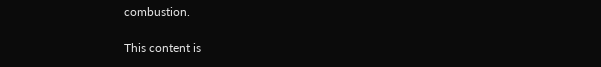combustion.

This content is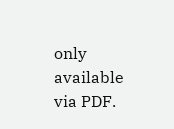only available via PDF.